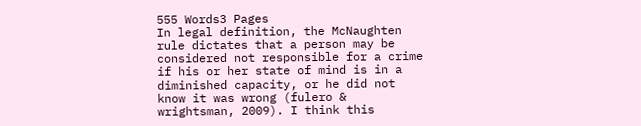555 Words3 Pages
In legal definition, the McNaughten rule dictates that a person may be considered not responsible for a crime if his or her state of mind is in a diminished capacity, or he did not know it was wrong (fulero & wrightsman, 2009). I think this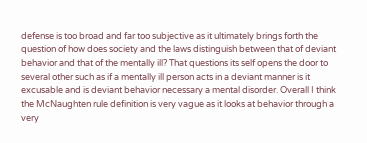defense is too broad and far too subjective as it ultimately brings forth the question of how does society and the laws distinguish between that of deviant behavior and that of the mentally ill? That questions its self opens the door to several other such as if a mentally ill person acts in a deviant manner is it excusable and is deviant behavior necessary a mental disorder. Overall I think the McNaughten rule definition is very vague as it looks at behavior through a very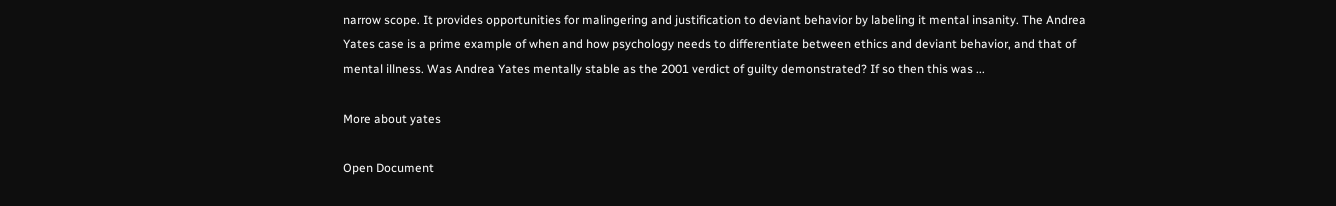narrow scope. It provides opportunities for malingering and justification to deviant behavior by labeling it mental insanity. The Andrea Yates case is a prime example of when and how psychology needs to differentiate between ethics and deviant behavior, and that of mental illness. Was Andrea Yates mentally stable as the 2001 verdict of guilty demonstrated? If so then this was ...

More about yates

Open Document